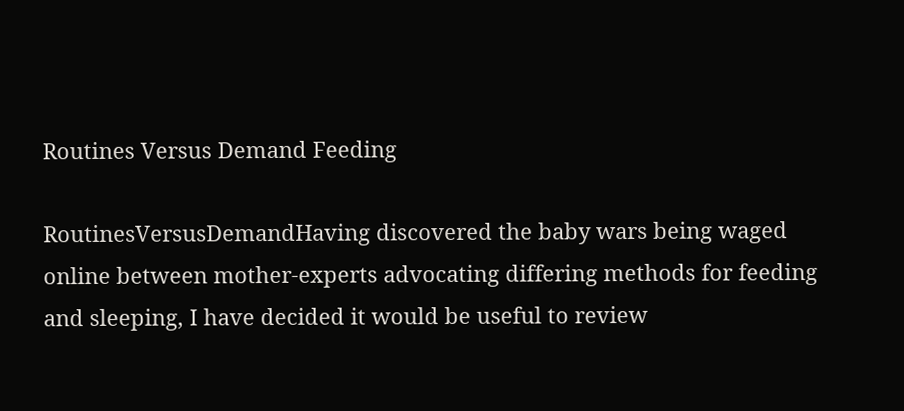Routines Versus Demand Feeding

RoutinesVersusDemandHaving discovered the baby wars being waged online between mother-experts advocating differing methods for feeding and sleeping, I have decided it would be useful to review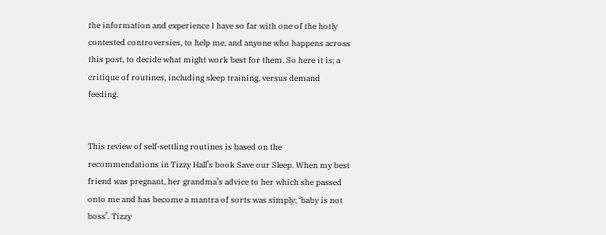the information and experience I have so far with one of the hotly contested controversies, to help me, and anyone who happens across this post, to decide what might work best for them. So here it is; a critique of routines, including sleep training, versus demand feeding.


This review of self-settling routines is based on the recommendations in Tizzy Hall’s book Save our Sleep. When my best friend was pregnant, her grandma’s advice to her which she passed onto me and has become a mantra of sorts was simply; ‘baby is not boss’. Tizzy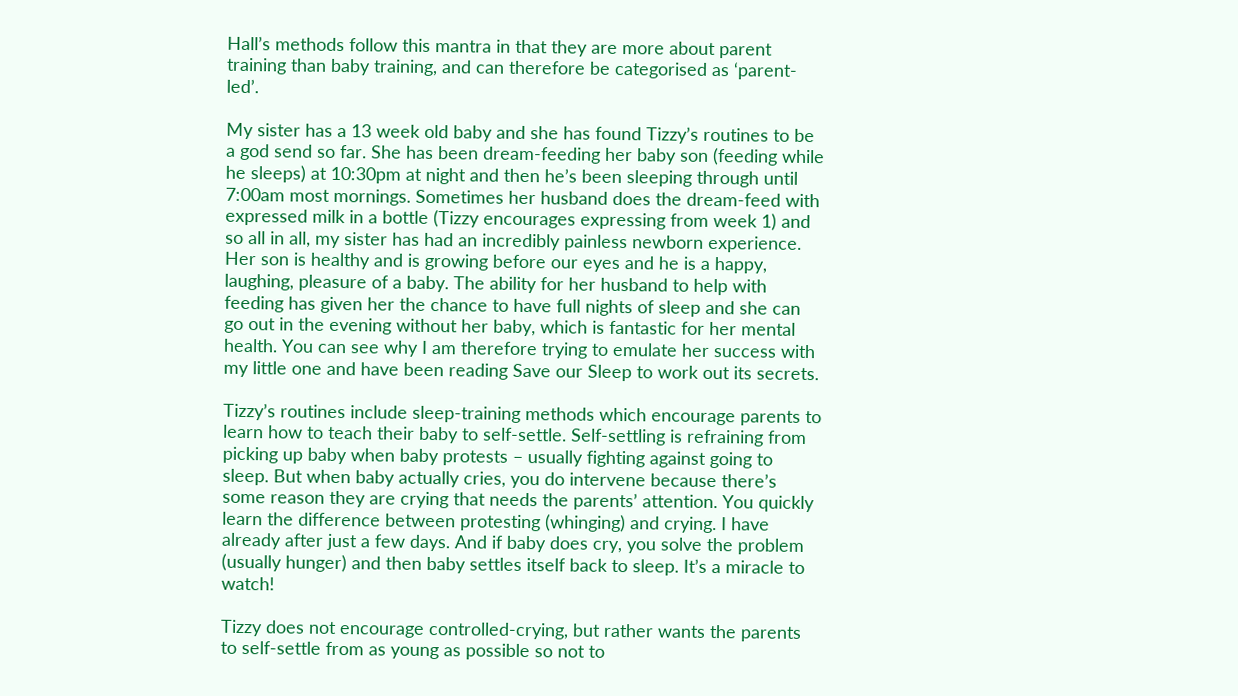Hall’s methods follow this mantra in that they are more about parent training than baby training, and can therefore be categorised as ‘parent-led’.

My sister has a 13 week old baby and she has found Tizzy’s routines to be a god send so far. She has been dream-feeding her baby son (feeding while he sleeps) at 10:30pm at night and then he’s been sleeping through until 7:00am most mornings. Sometimes her husband does the dream-feed with expressed milk in a bottle (Tizzy encourages expressing from week 1) and so all in all, my sister has had an incredibly painless newborn experience. Her son is healthy and is growing before our eyes and he is a happy, laughing, pleasure of a baby. The ability for her husband to help with feeding has given her the chance to have full nights of sleep and she can go out in the evening without her baby, which is fantastic for her mental health. You can see why I am therefore trying to emulate her success with my little one and have been reading Save our Sleep to work out its secrets.

Tizzy’s routines include sleep-training methods which encourage parents to learn how to teach their baby to self-settle. Self-settling is refraining from picking up baby when baby protests – usually fighting against going to sleep. But when baby actually cries, you do intervene because there’s some reason they are crying that needs the parents’ attention. You quickly learn the difference between protesting (whinging) and crying. I have already after just a few days. And if baby does cry, you solve the problem (usually hunger) and then baby settles itself back to sleep. It’s a miracle to watch!

Tizzy does not encourage controlled-crying, but rather wants the parents to self-settle from as young as possible so not to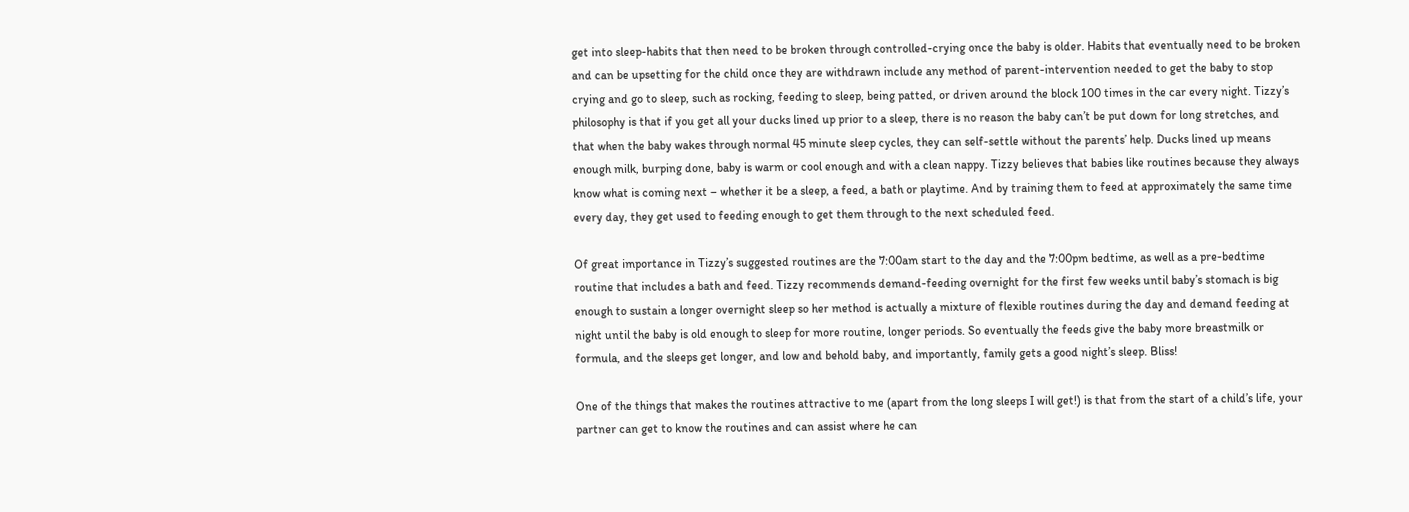get into sleep-habits that then need to be broken through controlled-crying once the baby is older. Habits that eventually need to be broken and can be upsetting for the child once they are withdrawn include any method of parent-intervention needed to get the baby to stop crying and go to sleep, such as rocking, feeding to sleep, being patted, or driven around the block 100 times in the car every night. Tizzy’s philosophy is that if you get all your ducks lined up prior to a sleep, there is no reason the baby can’t be put down for long stretches, and that when the baby wakes through normal 45 minute sleep cycles, they can self-settle without the parents’ help. Ducks lined up means enough milk, burping done, baby is warm or cool enough and with a clean nappy. Tizzy believes that babies like routines because they always know what is coming next – whether it be a sleep, a feed, a bath or playtime. And by training them to feed at approximately the same time every day, they get used to feeding enough to get them through to the next scheduled feed.

Of great importance in Tizzy’s suggested routines are the 7:00am start to the day and the 7:00pm bedtime, as well as a pre-bedtime routine that includes a bath and feed. Tizzy recommends demand-feeding overnight for the first few weeks until baby’s stomach is big enough to sustain a longer overnight sleep so her method is actually a mixture of flexible routines during the day and demand feeding at night until the baby is old enough to sleep for more routine, longer periods. So eventually the feeds give the baby more breastmilk or formula, and the sleeps get longer, and low and behold baby, and importantly, family gets a good night’s sleep. Bliss!

One of the things that makes the routines attractive to me (apart from the long sleeps I will get!) is that from the start of a child’s life, your partner can get to know the routines and can assist where he can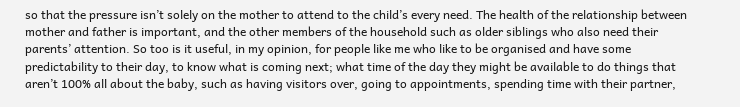so that the pressure isn’t solely on the mother to attend to the child’s every need. The health of the relationship between mother and father is important, and the other members of the household such as older siblings who also need their parents’ attention. So too is it useful, in my opinion, for people like me who like to be organised and have some predictability to their day, to know what is coming next; what time of the day they might be available to do things that aren’t 100% all about the baby, such as having visitors over, going to appointments, spending time with their partner,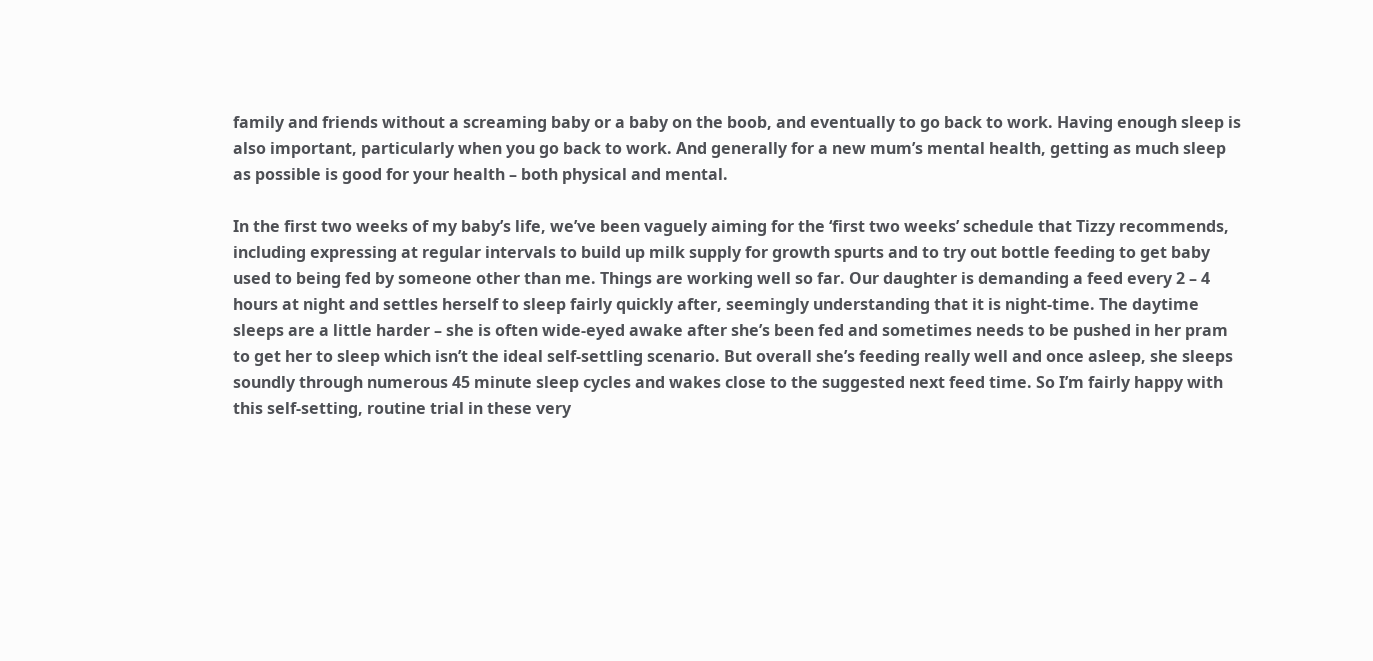family and friends without a screaming baby or a baby on the boob, and eventually to go back to work. Having enough sleep is also important, particularly when you go back to work. And generally for a new mum’s mental health, getting as much sleep as possible is good for your health – both physical and mental.

In the first two weeks of my baby’s life, we’ve been vaguely aiming for the ‘first two weeks’ schedule that Tizzy recommends, including expressing at regular intervals to build up milk supply for growth spurts and to try out bottle feeding to get baby used to being fed by someone other than me. Things are working well so far. Our daughter is demanding a feed every 2 – 4 hours at night and settles herself to sleep fairly quickly after, seemingly understanding that it is night-time. The daytime sleeps are a little harder – she is often wide-eyed awake after she’s been fed and sometimes needs to be pushed in her pram to get her to sleep which isn’t the ideal self-settling scenario. But overall she’s feeding really well and once asleep, she sleeps soundly through numerous 45 minute sleep cycles and wakes close to the suggested next feed time. So I’m fairly happy with this self-setting, routine trial in these very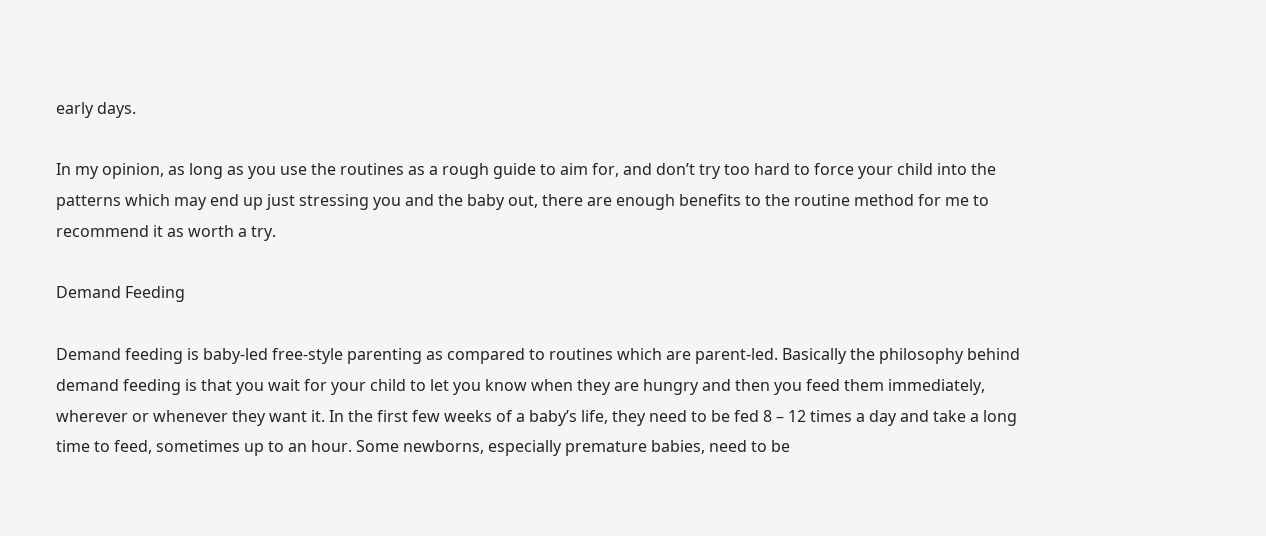early days.

In my opinion, as long as you use the routines as a rough guide to aim for, and don’t try too hard to force your child into the patterns which may end up just stressing you and the baby out, there are enough benefits to the routine method for me to recommend it as worth a try.

Demand Feeding

Demand feeding is baby-led free-style parenting as compared to routines which are parent-led. Basically the philosophy behind demand feeding is that you wait for your child to let you know when they are hungry and then you feed them immediately, wherever or whenever they want it. In the first few weeks of a baby’s life, they need to be fed 8 – 12 times a day and take a long time to feed, sometimes up to an hour. Some newborns, especially premature babies, need to be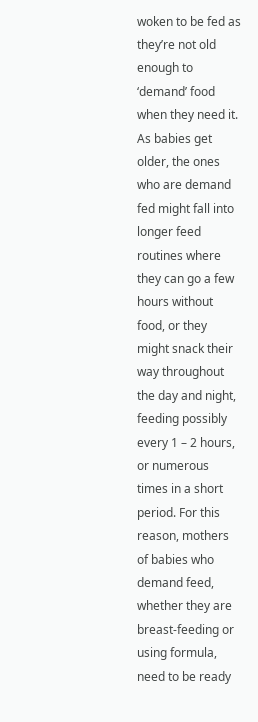woken to be fed as they’re not old enough to ‘demand’ food when they need it. As babies get older, the ones who are demand fed might fall into longer feed routines where they can go a few hours without food, or they might snack their way throughout the day and night, feeding possibly every 1 – 2 hours, or numerous times in a short period. For this reason, mothers of babies who demand feed, whether they are breast-feeding or using formula, need to be ready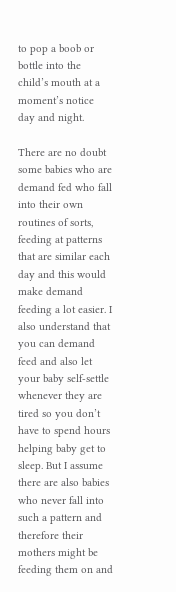to pop a boob or bottle into the child’s mouth at a moment’s notice day and night.

There are no doubt some babies who are demand fed who fall into their own routines of sorts, feeding at patterns that are similar each day and this would make demand feeding a lot easier. I also understand that you can demand feed and also let your baby self-settle whenever they are tired so you don’t have to spend hours helping baby get to sleep. But I assume there are also babies who never fall into such a pattern and therefore their mothers might be feeding them on and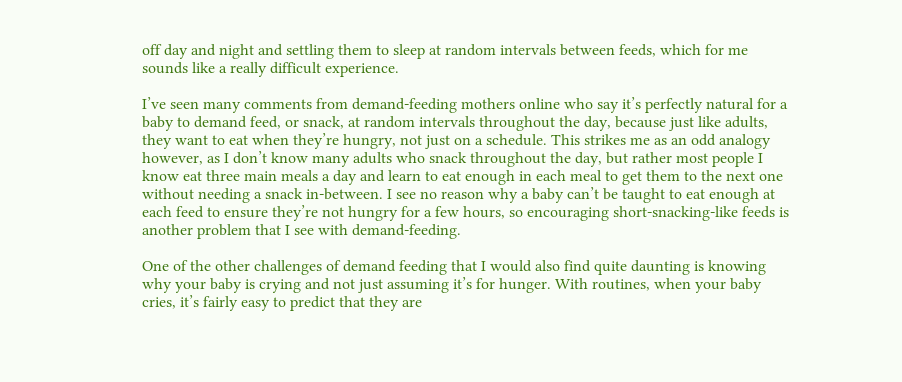off day and night and settling them to sleep at random intervals between feeds, which for me sounds like a really difficult experience.

I’ve seen many comments from demand-feeding mothers online who say it’s perfectly natural for a baby to demand feed, or snack, at random intervals throughout the day, because just like adults, they want to eat when they’re hungry, not just on a schedule. This strikes me as an odd analogy however, as I don’t know many adults who snack throughout the day, but rather most people I know eat three main meals a day and learn to eat enough in each meal to get them to the next one without needing a snack in-between. I see no reason why a baby can’t be taught to eat enough at each feed to ensure they’re not hungry for a few hours, so encouraging short-snacking-like feeds is another problem that I see with demand-feeding.

One of the other challenges of demand feeding that I would also find quite daunting is knowing why your baby is crying and not just assuming it’s for hunger. With routines, when your baby cries, it’s fairly easy to predict that they are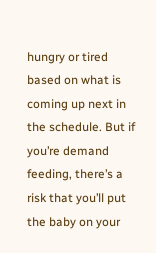hungry or tired based on what is coming up next in the schedule. But if you’re demand feeding, there’s a risk that you’ll put the baby on your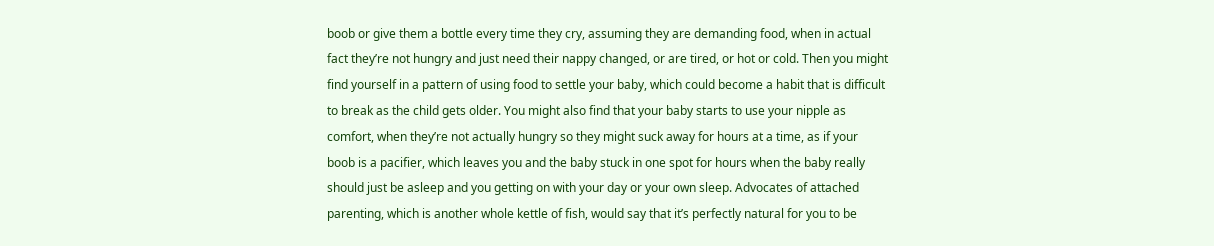boob or give them a bottle every time they cry, assuming they are demanding food, when in actual fact they’re not hungry and just need their nappy changed, or are tired, or hot or cold. Then you might find yourself in a pattern of using food to settle your baby, which could become a habit that is difficult to break as the child gets older. You might also find that your baby starts to use your nipple as comfort, when they’re not actually hungry so they might suck away for hours at a time, as if your boob is a pacifier, which leaves you and the baby stuck in one spot for hours when the baby really should just be asleep and you getting on with your day or your own sleep. Advocates of attached parenting, which is another whole kettle of fish, would say that it’s perfectly natural for you to be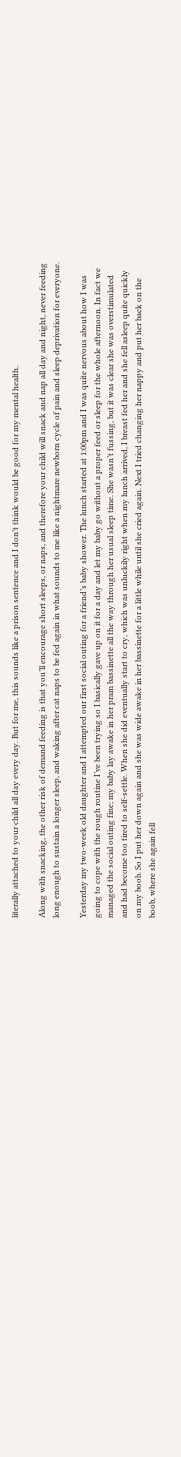literally attached to your child all day every day. But for me, this sounds like a prison sentence and I don’t think would be good for my mental health.

Along with snacking, the other risk of demand feeding is that you’ll encourage short sleeps, or naps, and therefore your child will snack and nap all day and night, never feeding long enough to sustain a longer sleep, and waking after cat naps to be fed again in what sounds to me like a nightmare newborn cycle of pain and sleep deprivation for everyone.

Yesterday my two-week old daughter and I attempted our first social outing for a friend’s baby shower. The lunch started at 1:00pm and I was quite nervous about how I was going to cope with the rough routine I’ve been trying so I basically gave up on it for a day and let my baby go without a proper feed or sleep for the whole afternoon. In fact we managed the social outing fine; my baby lay awake in her pram bassinette all the way through her usual sleep time. She wasn’t fussing, but it was clear she was overstimulated and had become too tired to self-settle. When she did eventually start to cry, which was unluckily right when my lunch arrived, I breast fed her and she fell asleep quite quickly on my boob. So I put her down again and she was wide awake in her bassinette for a little while until she cried again. Next I tried changing her nappy and put her back on the boob, where she again fell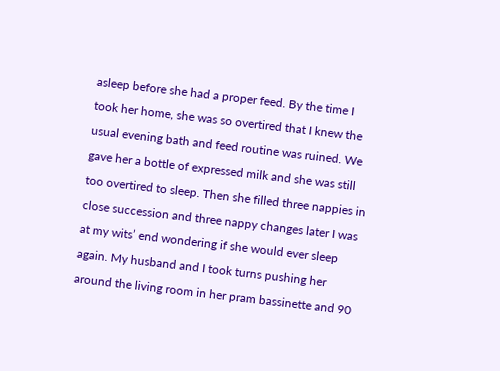asleep before she had a proper feed. By the time I took her home, she was so overtired that I knew the usual evening bath and feed routine was ruined. We gave her a bottle of expressed milk and she was still too overtired to sleep. Then she filled three nappies in close succession and three nappy changes later I was at my wits’ end wondering if she would ever sleep again. My husband and I took turns pushing her around the living room in her pram bassinette and 90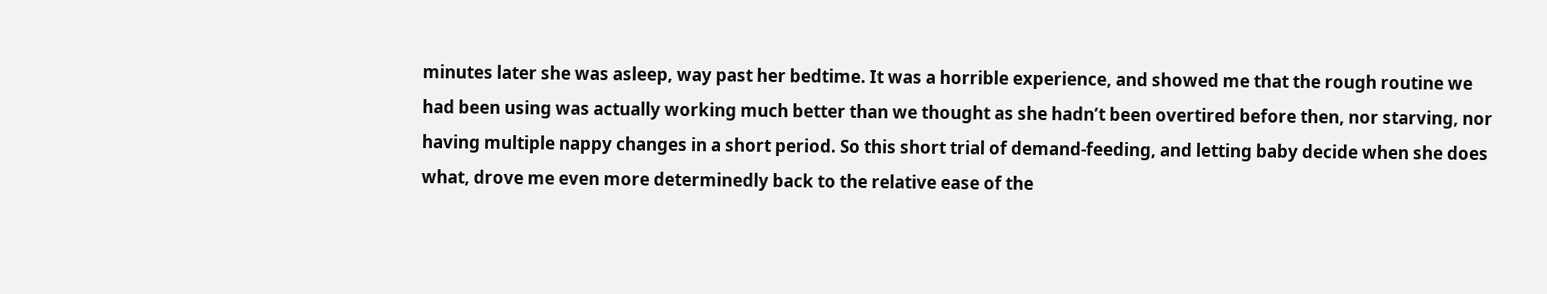minutes later she was asleep, way past her bedtime. It was a horrible experience, and showed me that the rough routine we had been using was actually working much better than we thought as she hadn’t been overtired before then, nor starving, nor having multiple nappy changes in a short period. So this short trial of demand-feeding, and letting baby decide when she does what, drove me even more determinedly back to the relative ease of the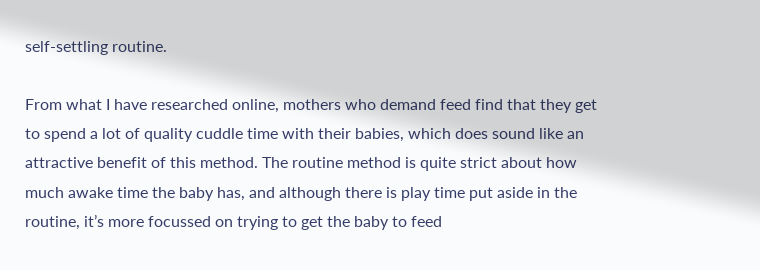self-settling routine.

From what I have researched online, mothers who demand feed find that they get to spend a lot of quality cuddle time with their babies, which does sound like an attractive benefit of this method. The routine method is quite strict about how much awake time the baby has, and although there is play time put aside in the routine, it’s more focussed on trying to get the baby to feed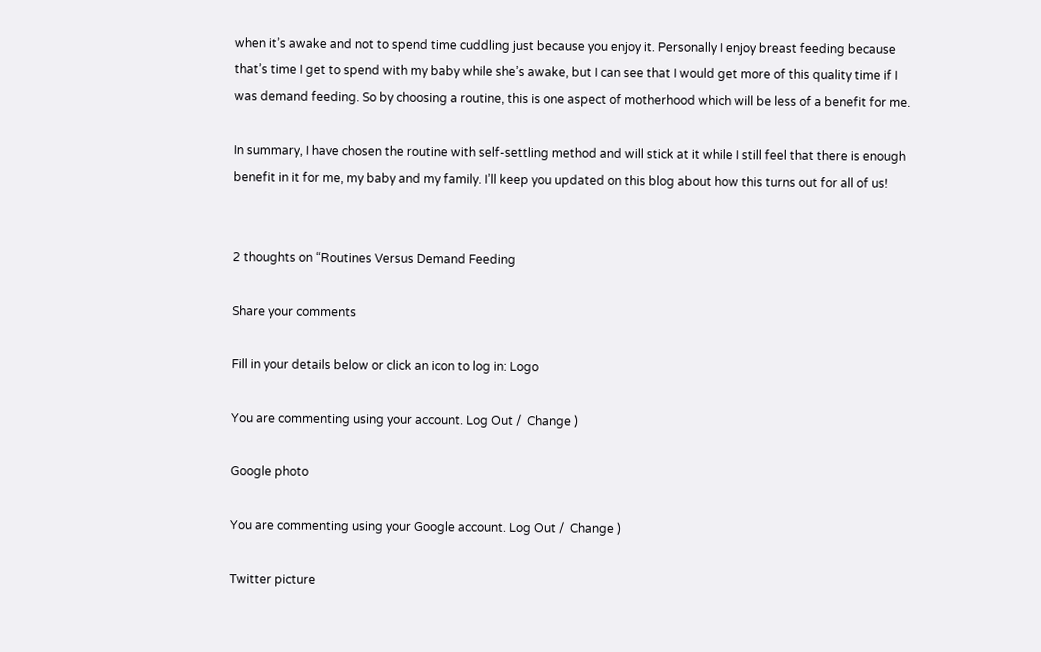when it’s awake and not to spend time cuddling just because you enjoy it. Personally I enjoy breast feeding because that’s time I get to spend with my baby while she’s awake, but I can see that I would get more of this quality time if I was demand feeding. So by choosing a routine, this is one aspect of motherhood which will be less of a benefit for me.

In summary, I have chosen the routine with self-settling method and will stick at it while I still feel that there is enough benefit in it for me, my baby and my family. I’ll keep you updated on this blog about how this turns out for all of us!


2 thoughts on “Routines Versus Demand Feeding

Share your comments

Fill in your details below or click an icon to log in: Logo

You are commenting using your account. Log Out /  Change )

Google photo

You are commenting using your Google account. Log Out /  Change )

Twitter picture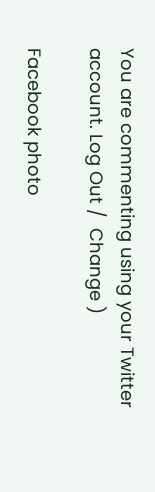You are commenting using your Twitter account. Log Out /  Change )

Facebook photo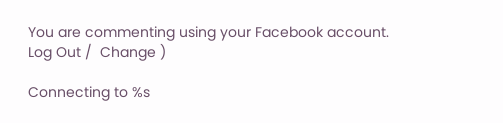You are commenting using your Facebook account. Log Out /  Change )

Connecting to %s